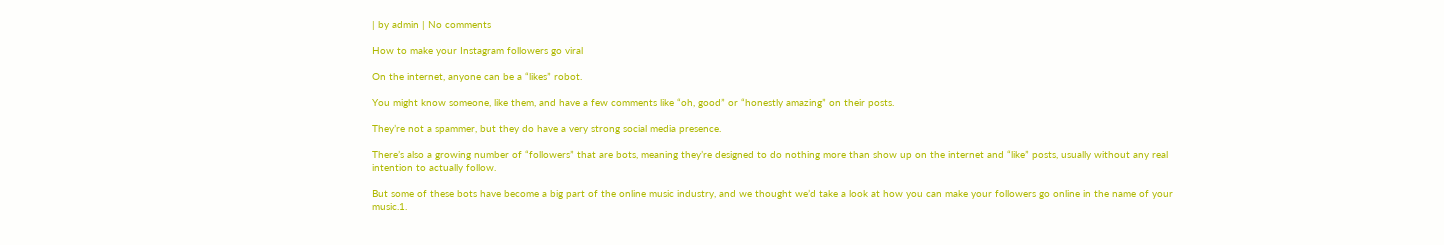| by admin | No comments

How to make your Instagram followers go viral

On the internet, anyone can be a “likes” robot.

You might know someone, like them, and have a few comments like “oh, good” or “honestly amazing” on their posts.

They’re not a spammer, but they do have a very strong social media presence.

There’s also a growing number of “followers” that are bots, meaning they’re designed to do nothing more than show up on the internet and “like” posts, usually without any real intention to actually follow.

But some of these bots have become a big part of the online music industry, and we thought we’d take a look at how you can make your followers go online in the name of your music.1.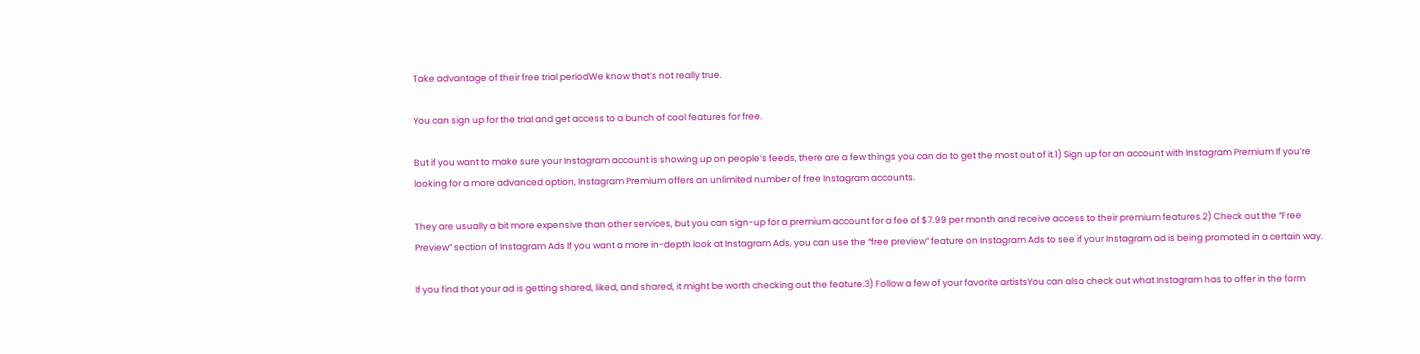Take advantage of their free trial periodWe know that’s not really true.

You can sign up for the trial and get access to a bunch of cool features for free.

But if you want to make sure your Instagram account is showing up on people’s feeds, there are a few things you can do to get the most out of it.1) Sign up for an account with Instagram Premium If you’re looking for a more advanced option, Instagram Premium offers an unlimited number of free Instagram accounts.

They are usually a bit more expensive than other services, but you can sign-up for a premium account for a fee of $7.99 per month and receive access to their premium features.2) Check out the “Free Preview” section of Instagram Ads If you want a more in-depth look at Instagram Ads, you can use the “free preview” feature on Instagram Ads to see if your Instagram ad is being promoted in a certain way.

If you find that your ad is getting shared, liked, and shared, it might be worth checking out the feature.3) Follow a few of your favorite artistsYou can also check out what Instagram has to offer in the form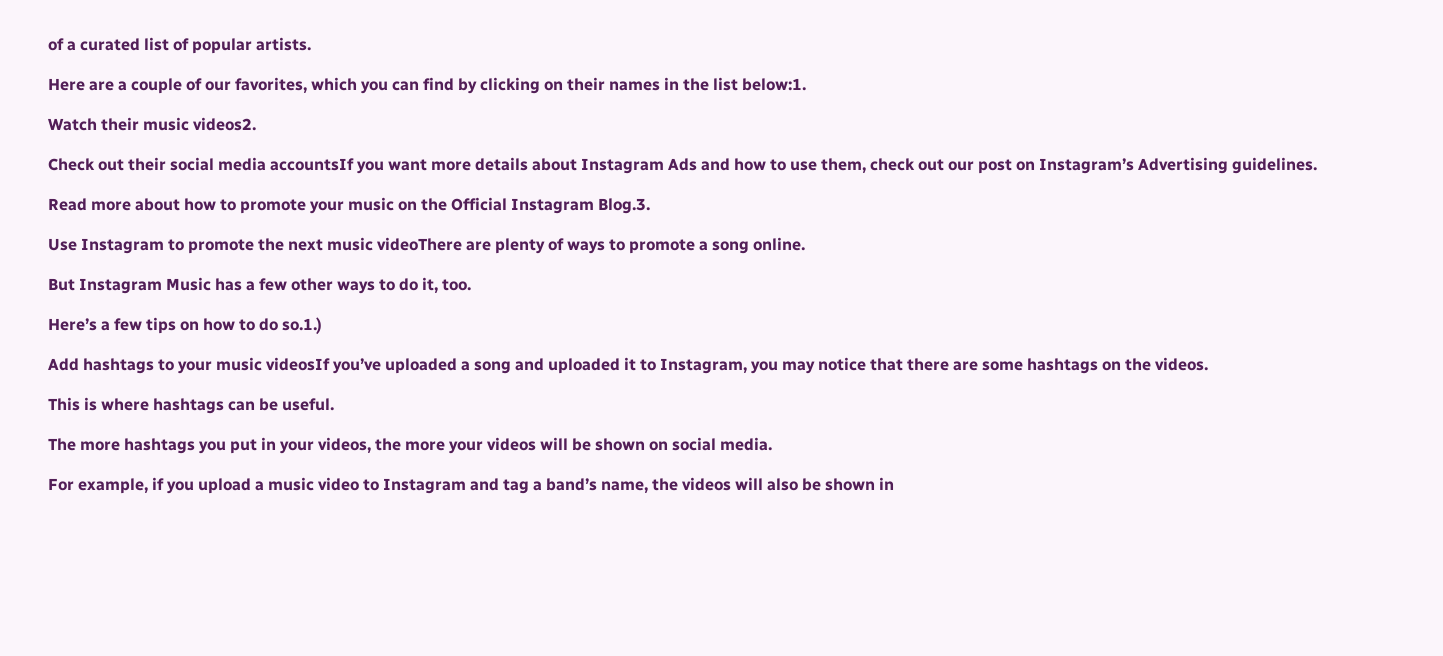of a curated list of popular artists.

Here are a couple of our favorites, which you can find by clicking on their names in the list below:1.

Watch their music videos2.

Check out their social media accountsIf you want more details about Instagram Ads and how to use them, check out our post on Instagram’s Advertising guidelines.

Read more about how to promote your music on the Official Instagram Blog.3.

Use Instagram to promote the next music videoThere are plenty of ways to promote a song online.

But Instagram Music has a few other ways to do it, too.

Here’s a few tips on how to do so.1.)

Add hashtags to your music videosIf you’ve uploaded a song and uploaded it to Instagram, you may notice that there are some hashtags on the videos.

This is where hashtags can be useful.

The more hashtags you put in your videos, the more your videos will be shown on social media.

For example, if you upload a music video to Instagram and tag a band’s name, the videos will also be shown in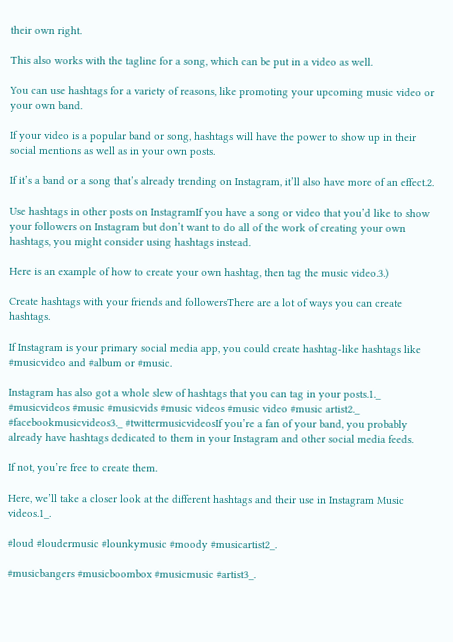their own right.

This also works with the tagline for a song, which can be put in a video as well.

You can use hashtags for a variety of reasons, like promoting your upcoming music video or your own band.

If your video is a popular band or song, hashtags will have the power to show up in their social mentions as well as in your own posts.

If it’s a band or a song that’s already trending on Instagram, it’ll also have more of an effect.2.

Use hashtags in other posts on InstagramIf you have a song or video that you’d like to show your followers on Instagram but don’t want to do all of the work of creating your own hashtags, you might consider using hashtags instead.

Here is an example of how to create your own hashtag, then tag the music video.3.)

Create hashtags with your friends and followersThere are a lot of ways you can create hashtags.

If Instagram is your primary social media app, you could create hashtag-like hashtags like #musicvideo and #album or #music.

Instagram has also got a whole slew of hashtags that you can tag in your posts.1._ #musicvideos #music #musicvids #music videos #music video #music artist2._ #facebookmusicvideos3._ #twittermusicvideosIf you’re a fan of your band, you probably already have hashtags dedicated to them in your Instagram and other social media feeds.

If not, you’re free to create them.

Here, we’ll take a closer look at the different hashtags and their use in Instagram Music videos.1_.

#loud #loudermusic #lounkymusic #moody #musicartist2_.

#musicbangers #musicboombox #musicmusic #artist3_.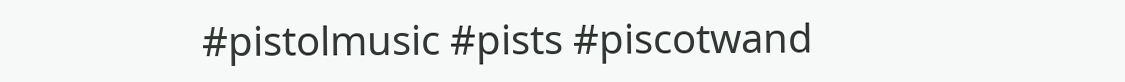#pistolmusic #pists #piscotwand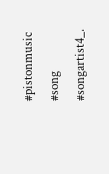#pistonmusic #song #songartist4_.